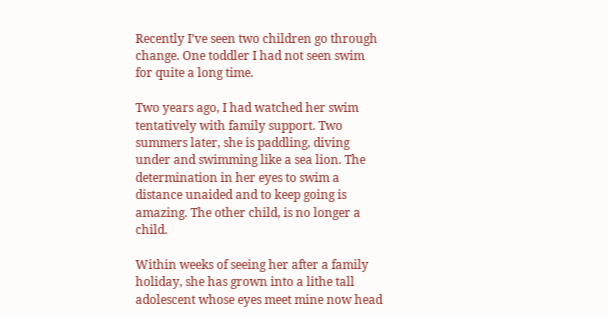Recently I’ve seen two children go through change. One toddler I had not seen swim for quite a long time.

Two years ago, I had watched her swim tentatively with family support. Two summers later, she is paddling, diving under and swimming like a sea lion. The determination in her eyes to swim a distance unaided and to keep going is amazing. The other child, is no longer a child.

Within weeks of seeing her after a family holiday, she has grown into a lithe tall adolescent whose eyes meet mine now head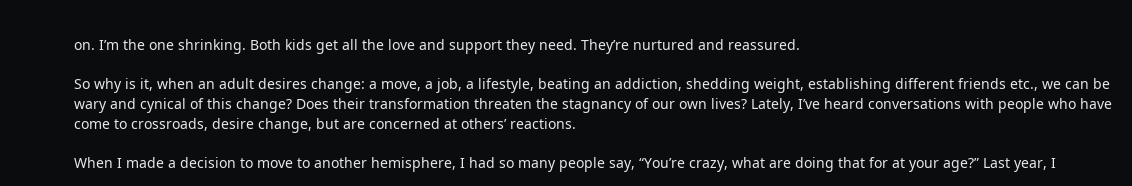on. I’m the one shrinking. Both kids get all the love and support they need. They’re nurtured and reassured.

So why is it, when an adult desires change: a move, a job, a lifestyle, beating an addiction, shedding weight, establishing different friends etc., we can be wary and cynical of this change? Does their transformation threaten the stagnancy of our own lives? Lately, I’ve heard conversations with people who have come to crossroads, desire change, but are concerned at others’ reactions.

When I made a decision to move to another hemisphere, I had so many people say, “You’re crazy, what are doing that for at your age?” Last year, I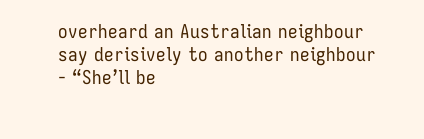overheard an Australian neighbour say derisively to another neighbour - “She’ll be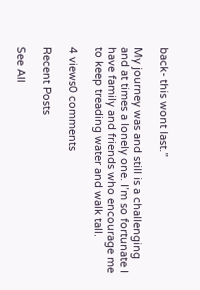back- this wont last.”

My journey was and still is a challenging and at times a lonely one. I’m so fortunate I have family and friends who encourage me to keep treading water and walk tall.

4 views0 comments

Recent Posts

See All